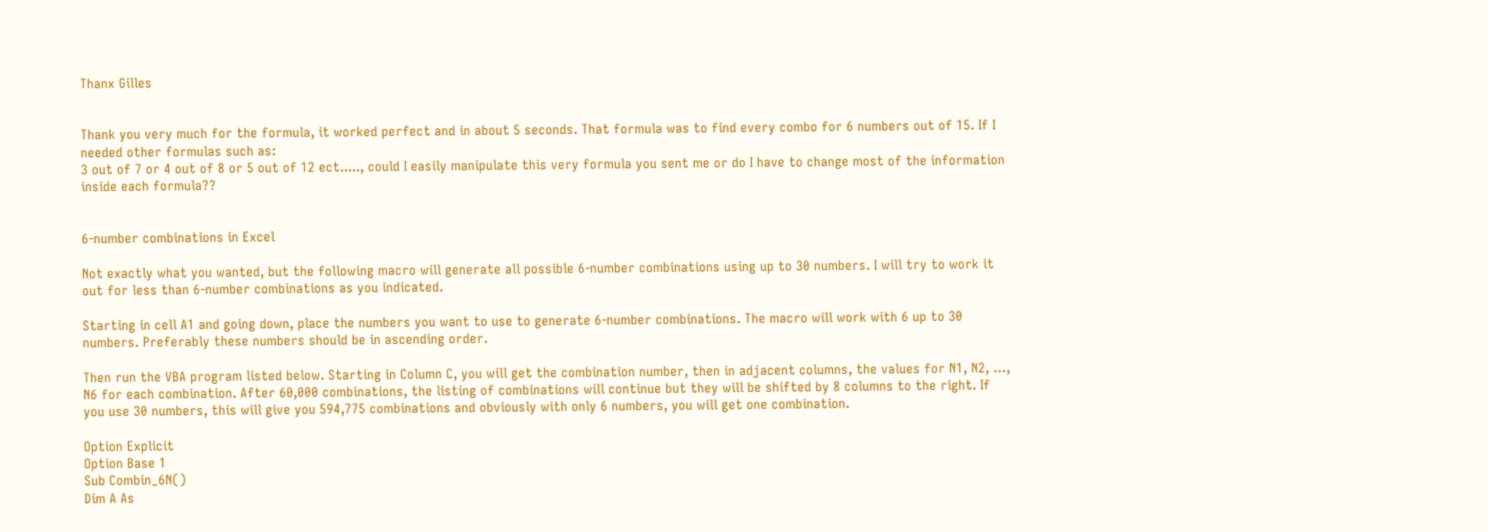Thanx Gilles


Thank you very much for the formula, it worked perfect and in about 5 seconds. That formula was to find every combo for 6 numbers out of 15. If I needed other formulas such as:
3 out of 7 or 4 out of 8 or 5 out of 12 ect....., could I easily manipulate this very formula you sent me or do I have to change most of the information inside each formula??


6-number combinations in Excel

Not exactly what you wanted, but the following macro will generate all possible 6-number combinations using up to 30 numbers. I will try to work it out for less than 6-number combinations as you indicated.

Starting in cell A1 and going down, place the numbers you want to use to generate 6-number combinations. The macro will work with 6 up to 30 numbers. Preferably these numbers should be in ascending order.

Then run the VBA program listed below. Starting in Column C, you will get the combination number, then in adjacent columns, the values for N1, N2, …, N6 for each combination. After 60,000 combinations, the listing of combinations will continue but they will be shifted by 8 columns to the right. If you use 30 numbers, this will give you 594,775 combinations and obviously with only 6 numbers, you will get one combination.

Option Explicit
Option Base 1
Sub Combin_6N()
Dim A As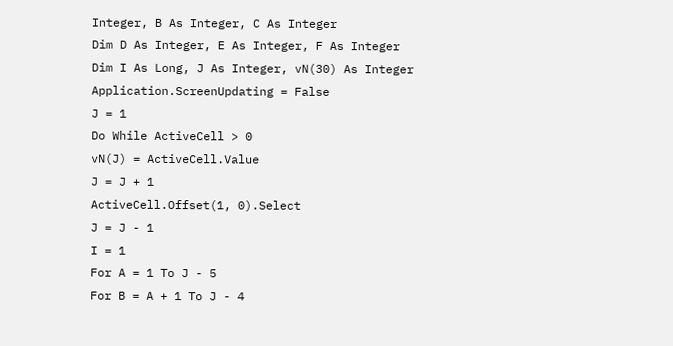Integer, B As Integer, C As Integer
Dim D As Integer, E As Integer, F As Integer
Dim I As Long, J As Integer, vN(30) As Integer
Application.ScreenUpdating = False
J = 1
Do While ActiveCell > 0
vN(J) = ActiveCell.Value
J = J + 1
ActiveCell.Offset(1, 0).Select
J = J - 1
I = 1
For A = 1 To J - 5
For B = A + 1 To J - 4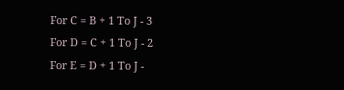For C = B + 1 To J - 3
For D = C + 1 To J - 2
For E = D + 1 To J -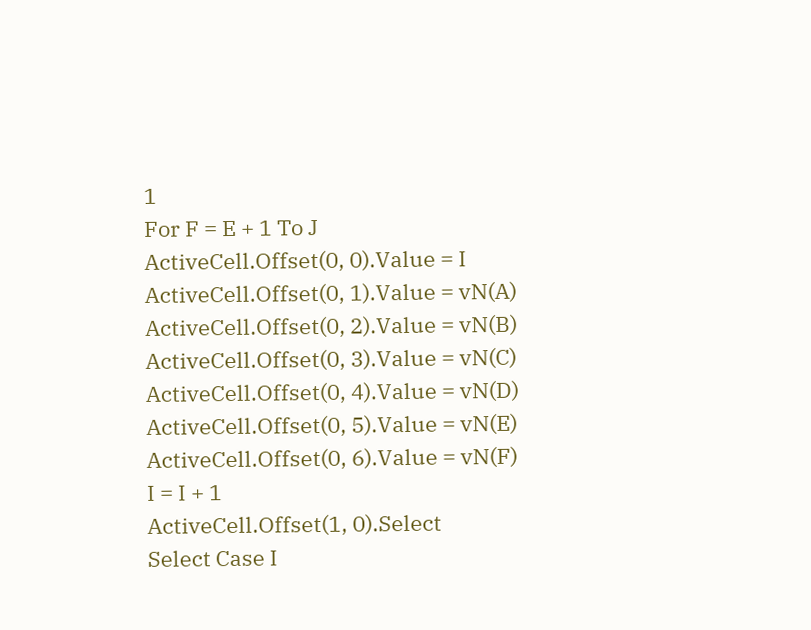1
For F = E + 1 To J
ActiveCell.Offset(0, 0).Value = I
ActiveCell.Offset(0, 1).Value = vN(A)
ActiveCell.Offset(0, 2).Value = vN(B)
ActiveCell.Offset(0, 3).Value = vN(C)
ActiveCell.Offset(0, 4).Value = vN(D)
ActiveCell.Offset(0, 5).Value = vN(E)
ActiveCell.Offset(0, 6).Value = vN(F)
I = I + 1
ActiveCell.Offset(1, 0).Select
Select Case I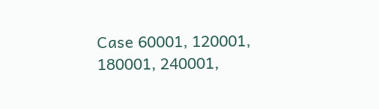Case 60001, 120001, 180001, 240001,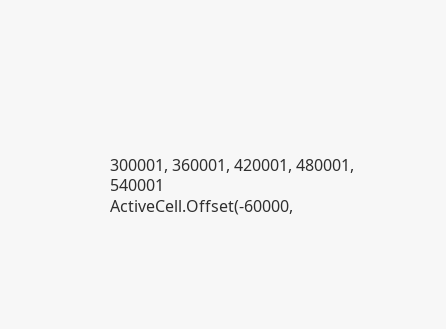300001, 360001, 420001, 480001, 540001
ActiveCell.Offset(-60000,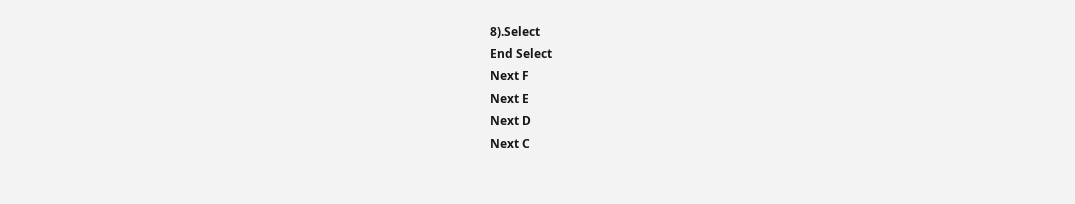8).Select
End Select
Next F
Next E
Next D
Next C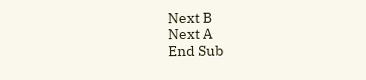Next B
Next A
End Sub